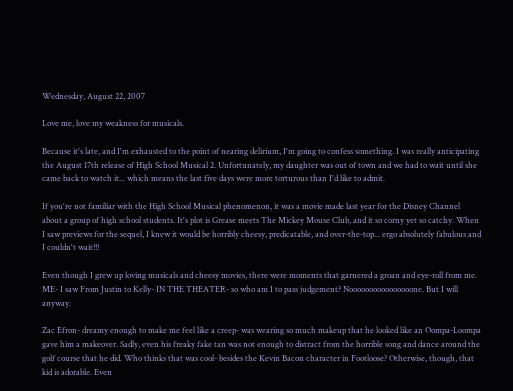Wednesday, August 22, 2007

Love me, love my weakness for musicals.

Because it's late, and I'm exhausted to the point of nearing delirium, I'm going to confess something. I was really anticipating the August 17th release of High School Musical 2. Unfortunately, my daughter was out of town and we had to wait until she came back to watch it... which means the last five days were more torturous than I'd like to admit.

If you're not familiar with the High School Musical phenomenon, it was a movie made last year for the Disney Channel about a group of high school students. It's plot is Grease meets The Mickey Mouse Club, and it so corny yet so catchy. When I saw previews for the sequel, I knew it would be horribly cheesy, predicatable, and over-the-top... ergo absolutely fabulous and I couldn't wait!!!

Even though I grew up loving musicals and cheesy movies, there were moments that garnered a groan and eye-roll from me. ME- I saw From Justin to Kelly- IN THE THEATER- so who am I to pass judgement? Noooooooooooooooone. But I will anyway.

Zac Efron- dreamy enough to make me feel like a creep- was wearing so much makeup that he looked like an Oompa-Loompa gave him a makeover. Sadly, even his freaky fake tan was not enough to distract from the horrible song and dance around the golf course that he did. Who thinks that was cool- besides the Kevin Bacon character in Footloose? Otherwise, though, that kid is adorable. Even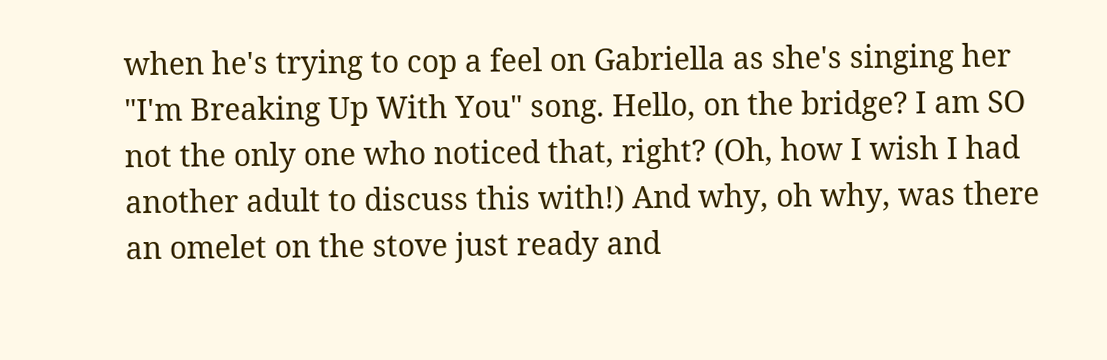when he's trying to cop a feel on Gabriella as she's singing her "I'm Breaking Up With You" song. Hello, on the bridge? I am SO not the only one who noticed that, right? (Oh, how I wish I had another adult to discuss this with!) And why, oh why, was there an omelet on the stove just ready and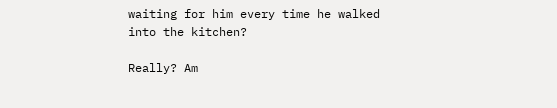waiting for him every time he walked into the kitchen?

Really? Am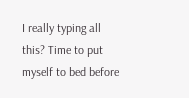I really typing all this? Time to put myself to bed before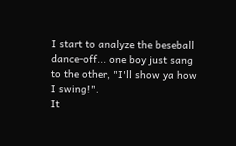I start to analyze the beseball dance-off... one boy just sang to the other, "I'll show ya how I swing!".
It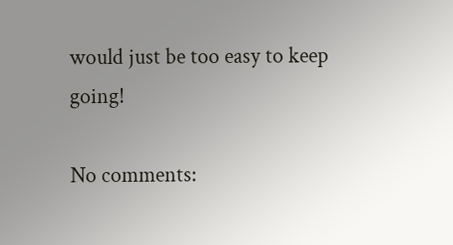would just be too easy to keep going!

No comments: